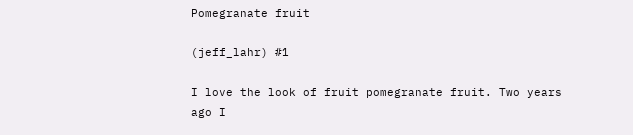Pomegranate fruit

(jeff_lahr) #1

I love the look of fruit pomegranate fruit. Two years ago I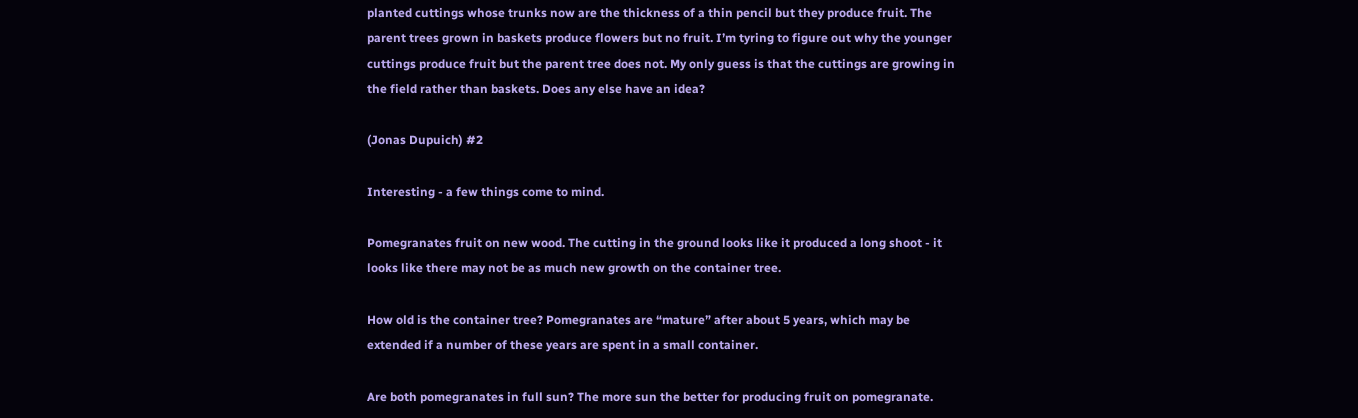planted cuttings whose trunks now are the thickness of a thin pencil but they produce fruit. The parent trees grown in baskets produce flowers but no fruit. I’m tyring to figure out why the younger cuttings produce fruit but the parent tree does not. My only guess is that the cuttings are growing in the field rather than baskets. Does any else have an idea?

(Jonas Dupuich) #2

Interesting - a few things come to mind.

Pomegranates fruit on new wood. The cutting in the ground looks like it produced a long shoot - it looks like there may not be as much new growth on the container tree.

How old is the container tree? Pomegranates are “mature” after about 5 years, which may be extended if a number of these years are spent in a small container.

Are both pomegranates in full sun? The more sun the better for producing fruit on pomegranate.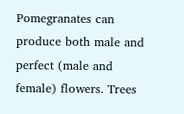Pomegranates can produce both male and perfect (male and female) flowers. Trees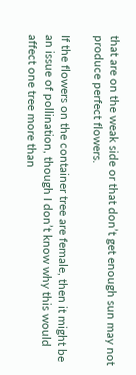that are on the weak side or that don’t get enough sun may not produce perfect flowers.

If the flowers on the container tree are female, then it might be an issue of pollination, though I don’t know why this would affect one tree more than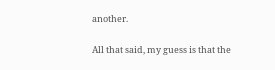another.

All that said, my guess is that the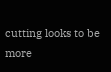cutting looks to be more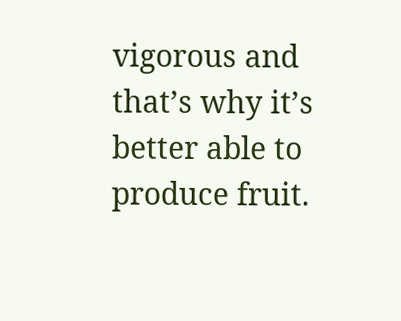vigorous and that’s why it’s better able to produce fruit.